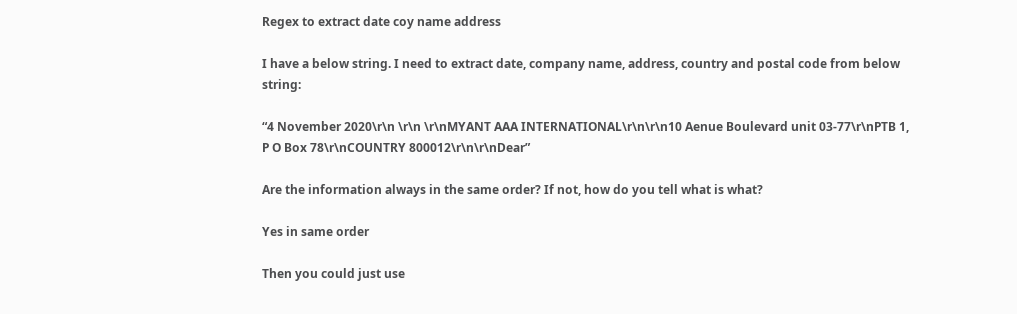Regex to extract date coy name address

I have a below string. I need to extract date, company name, address, country and postal code from below string:

“4 November 2020\r\n \r\n \r\nMYANT AAA INTERNATIONAL\r\n\r\n10 Aenue Boulevard unit 03-77\r\nPTB 1, P O Box 78\r\nCOUNTRY 800012\r\n\r\nDear”

Are the information always in the same order? If not, how do you tell what is what?

Yes in same order

Then you could just use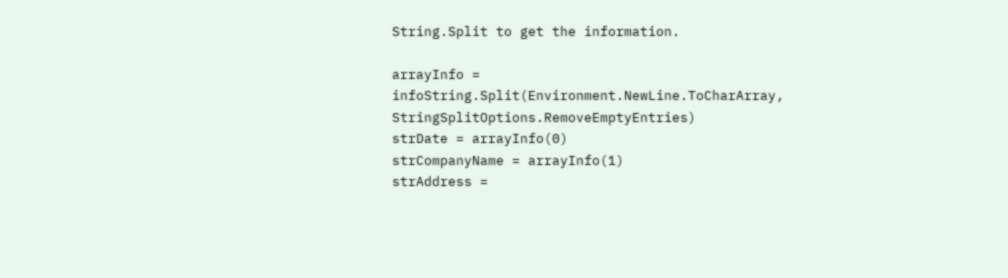String.Split to get the information.

arrayInfo = infoString.Split(Environment.NewLine.ToCharArray, StringSplitOptions.RemoveEmptyEntries)
strDate = arrayInfo(0)
strCompanyName = arrayInfo(1)
strAddress =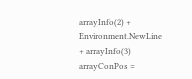arrayInfo(2) + Environment.NewLine + arrayInfo(3)
arrayConPos =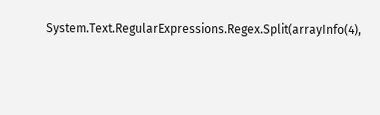System.Text.RegularExpressions.Regex.Split(arrayInfo(4),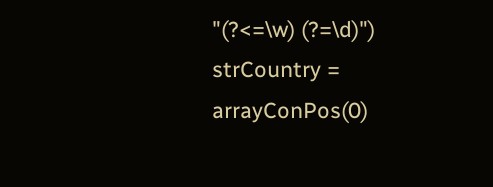"(?<=\w) (?=\d)")
strCountry = arrayConPos(0)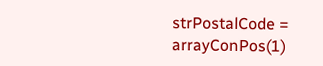strPostalCode = arrayConPos(1)